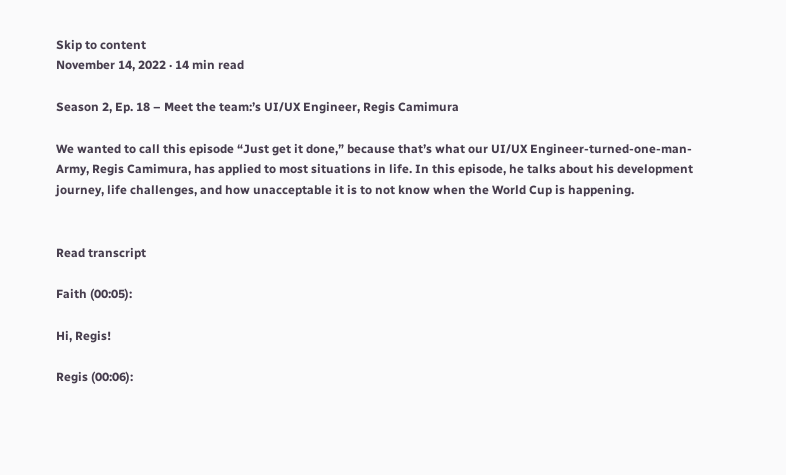Skip to content
November 14, 2022 · 14 min read

Season 2, Ep. 18 – Meet the team:’s UI/UX Engineer, Regis Camimura

We wanted to call this episode “Just get it done,” because that’s what our UI/UX Engineer-turned-one-man-Army, Regis Camimura, has applied to most situations in life. In this episode, he talks about his development journey, life challenges, and how unacceptable it is to not know when the World Cup is happening.


Read transcript

Faith (00:05):

Hi, Regis!

Regis (00:06):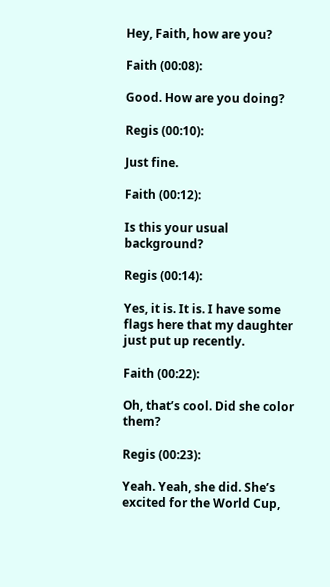Hey, Faith, how are you?

Faith (00:08):

Good. How are you doing?

Regis (00:10):

Just fine.

Faith (00:12):

Is this your usual background?

Regis (00:14):

Yes, it is. It is. I have some flags here that my daughter just put up recently.

Faith (00:22):

Oh, that’s cool. Did she color them?

Regis (00:23):

Yeah. Yeah, she did. She’s excited for the World Cup,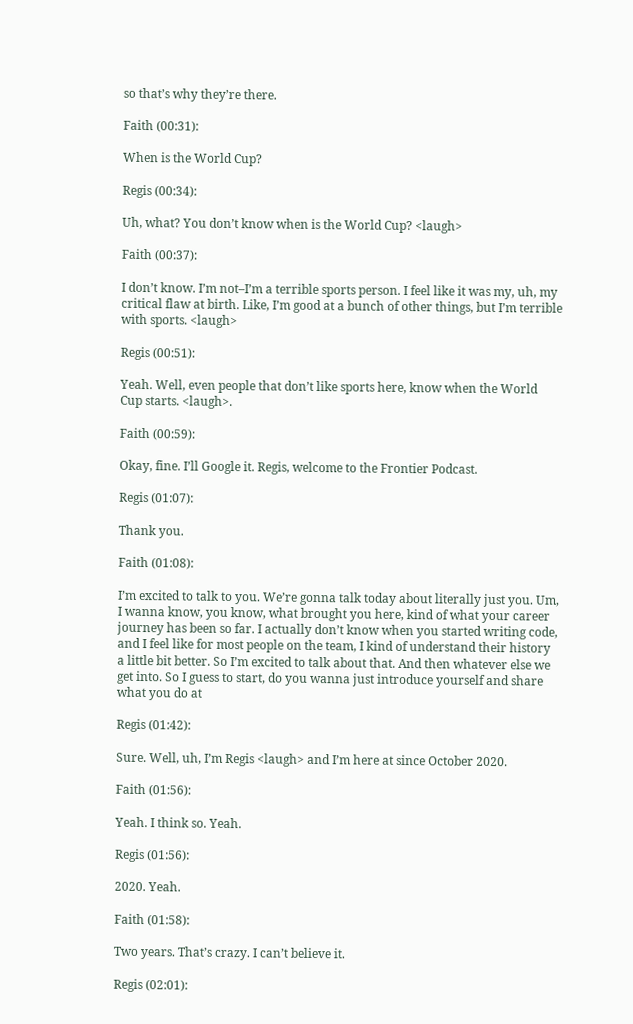so that’s why they’re there.

Faith (00:31):

When is the World Cup?

Regis (00:34):

Uh, what? You don’t know when is the World Cup? <laugh>

Faith (00:37):

I don’t know. I’m not–I’m a terrible sports person. I feel like it was my, uh, my critical flaw at birth. Like, I’m good at a bunch of other things, but I’m terrible with sports. <laugh>

Regis (00:51):

Yeah. Well, even people that don’t like sports here, know when the World Cup starts. <laugh>.

Faith (00:59):

Okay, fine. I’ll Google it. Regis, welcome to the Frontier Podcast.

Regis (01:07):

Thank you.

Faith (01:08):

I’m excited to talk to you. We’re gonna talk today about literally just you. Um, I wanna know, you know, what brought you here, kind of what your career journey has been so far. I actually don’t know when you started writing code, and I feel like for most people on the team, I kind of understand their history a little bit better. So I’m excited to talk about that. And then whatever else we get into. So I guess to start, do you wanna just introduce yourself and share what you do at

Regis (01:42):

Sure. Well, uh, I’m Regis <laugh> and I’m here at since October 2020.

Faith (01:56):

Yeah. I think so. Yeah.

Regis (01:56):

2020. Yeah.

Faith (01:58):

Two years. That’s crazy. I can’t believe it.

Regis (02:01):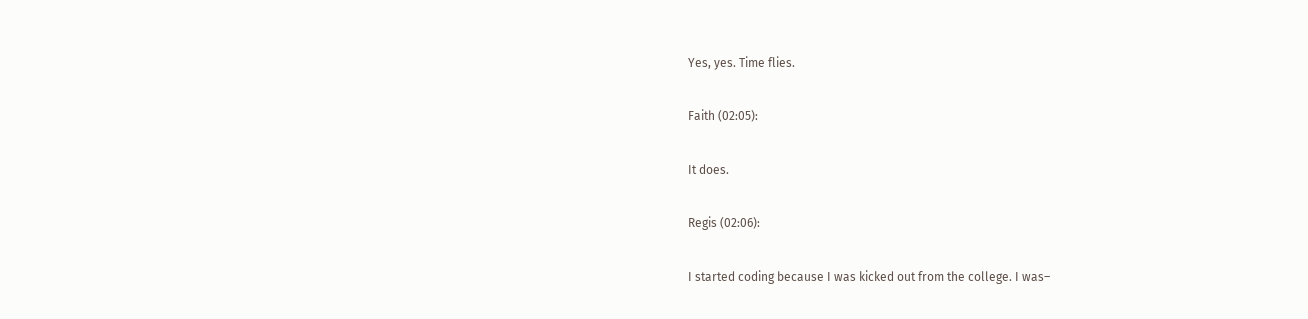Yes, yes. Time flies.

Faith (02:05):

It does.

Regis (02:06):

I started coding because I was kicked out from the college. I was–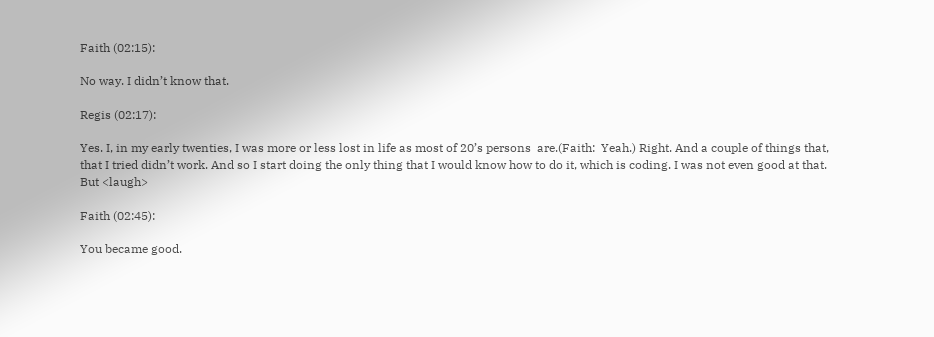Faith (02:15):

No way. I didn’t know that.

Regis (02:17):

Yes. I, in my early twenties, I was more or less lost in life as most of 20’s persons  are.(Faith:  Yeah.) Right. And a couple of things that, that I tried didn’t work. And so I start doing the only thing that I would know how to do it, which is coding. I was not even good at that. But <laugh>

Faith (02:45):

You became good.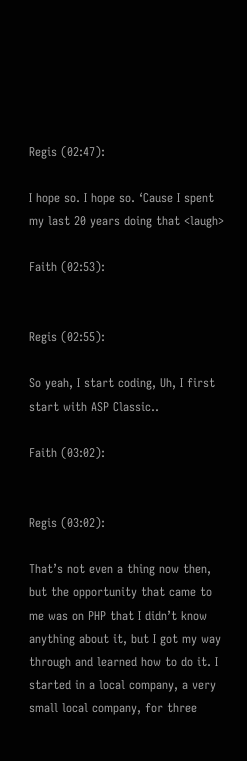Regis (02:47):

I hope so. I hope so. ‘Cause I spent my last 20 years doing that <laugh>

Faith (02:53):


Regis (02:55):

So yeah, I start coding, Uh, I first start with ASP Classic..

Faith (03:02):


Regis (03:02):

That’s not even a thing now then, but the opportunity that came to me was on PHP that I didn’t know anything about it, but I got my way through and learned how to do it. I started in a local company, a very small local company, for three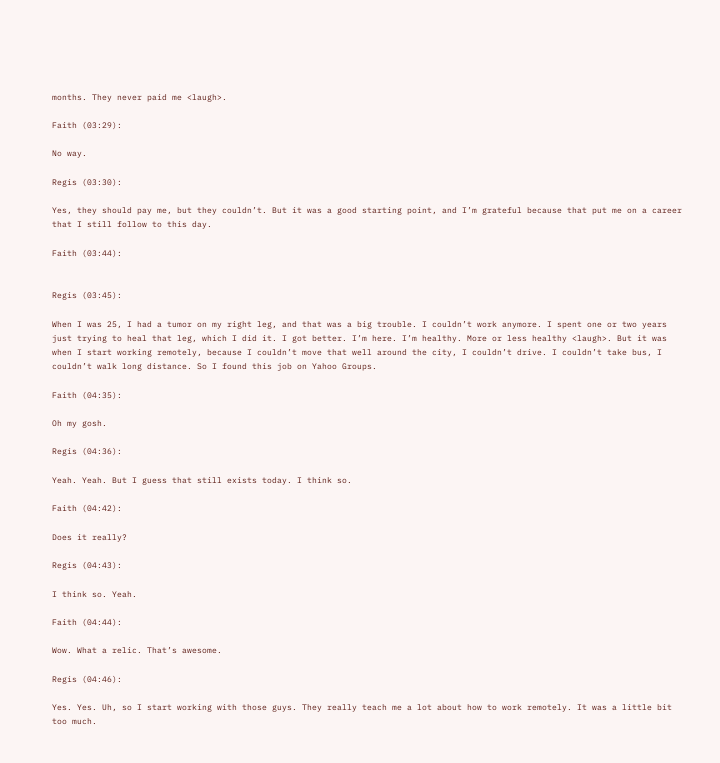months. They never paid me <laugh>.

Faith (03:29):

No way.

Regis (03:30):

Yes, they should pay me, but they couldn’t. But it was a good starting point, and I’m grateful because that put me on a career that I still follow to this day.

Faith (03:44):


Regis (03:45):

When I was 25, I had a tumor on my right leg, and that was a big trouble. I couldn’t work anymore. I spent one or two years just trying to heal that leg, which I did it. I got better. I’m here. I’m healthy. More or less healthy <laugh>. But it was when I start working remotely, because I couldn’t move that well around the city, I couldn’t drive. I couldn’t take bus, I couldn’t walk long distance. So I found this job on Yahoo Groups.

Faith (04:35):

Oh my gosh.

Regis (04:36):

Yeah. Yeah. But I guess that still exists today. I think so.

Faith (04:42):

Does it really?

Regis (04:43):

I think so. Yeah.

Faith (04:44):

Wow. What a relic. That’s awesome.

Regis (04:46):

Yes. Yes. Uh, so I start working with those guys. They really teach me a lot about how to work remotely. It was a little bit too much.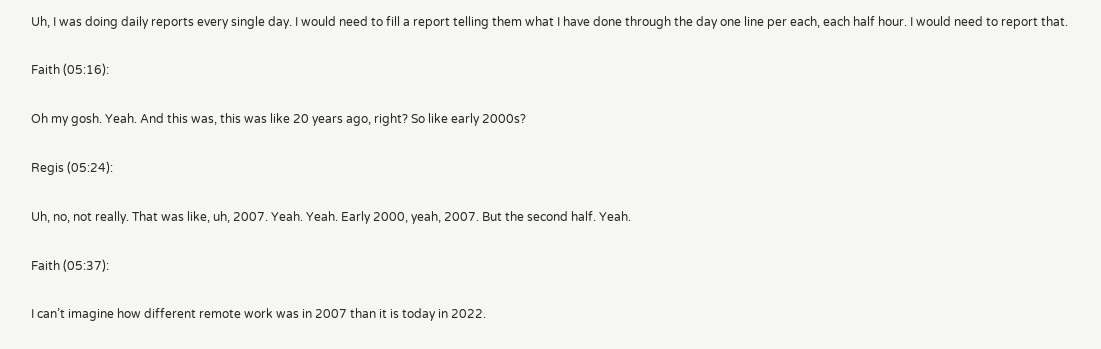Uh, I was doing daily reports every single day. I would need to fill a report telling them what I have done through the day one line per each, each half hour. I would need to report that.

Faith (05:16):

Oh my gosh. Yeah. And this was, this was like 20 years ago, right? So like early 2000s?

Regis (05:24):

Uh, no, not really. That was like, uh, 2007. Yeah. Yeah. Early 2000, yeah, 2007. But the second half. Yeah.

Faith (05:37):

I can’t imagine how different remote work was in 2007 than it is today in 2022.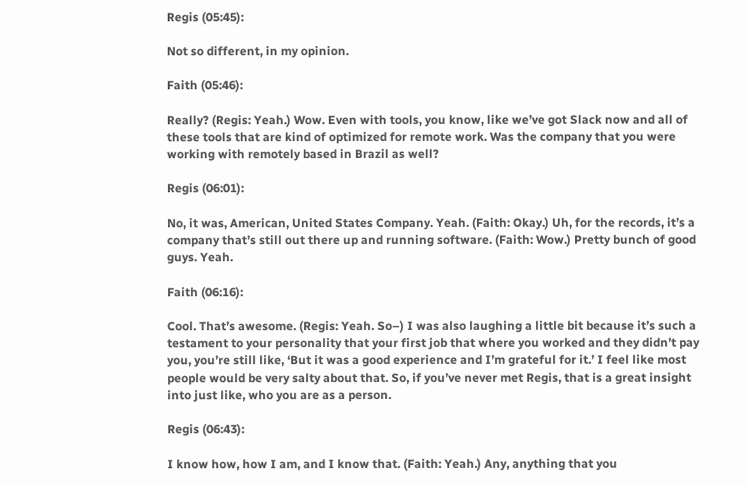Regis (05:45):

Not so different, in my opinion.

Faith (05:46):

Really? (Regis: Yeah.) Wow. Even with tools, you know, like we’ve got Slack now and all of these tools that are kind of optimized for remote work. Was the company that you were working with remotely based in Brazil as well?

Regis (06:01):

No, it was, American, United States Company. Yeah. (Faith: Okay.) Uh, for the records, it’s a company that’s still out there up and running software. (Faith: Wow.) Pretty bunch of good guys. Yeah.

Faith (06:16):

Cool. That’s awesome. (Regis: Yeah. So–) I was also laughing a little bit because it’s such a testament to your personality that your first job that where you worked and they didn’t pay you, you’re still like, ‘But it was a good experience and I’m grateful for it.’ I feel like most people would be very salty about that. So, if you’ve never met Regis, that is a great insight into just like, who you are as a person.

Regis (06:43):

I know how, how I am, and I know that. (Faith: Yeah.) Any, anything that you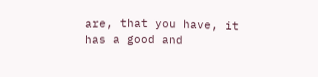are, that you have, it has a good and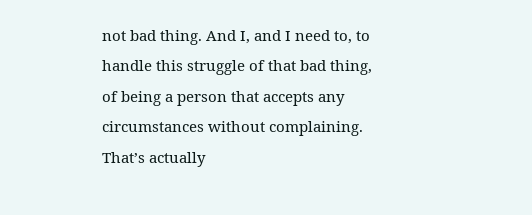not bad thing. And I, and I need to, to handle this struggle of that bad thing, of being a person that accepts any circumstances without complaining. That’s actually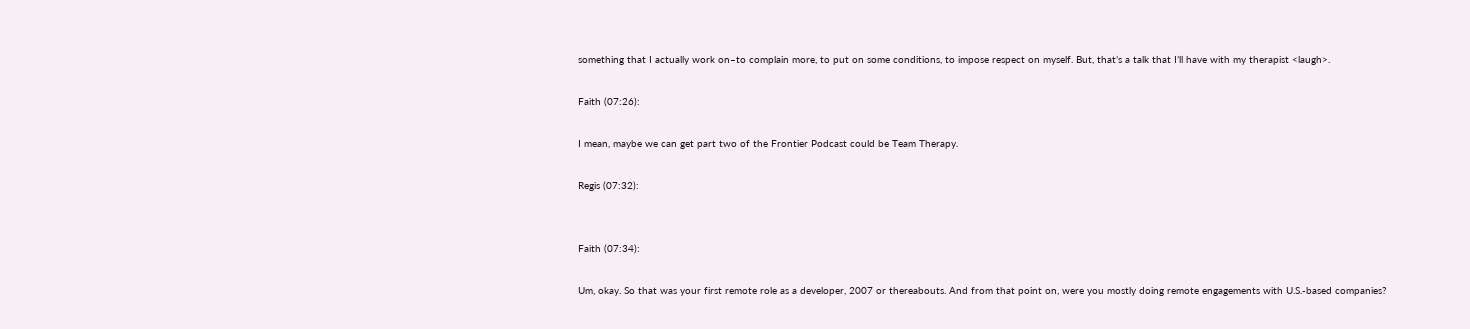something that I actually work on–to complain more, to put on some conditions, to impose respect on myself. But, that’s a talk that I’ll have with my therapist <laugh>.

Faith (07:26):

I mean, maybe we can get part two of the Frontier Podcast could be Team Therapy.

Regis (07:32):


Faith (07:34):

Um, okay. So that was your first remote role as a developer, 2007 or thereabouts. And from that point on, were you mostly doing remote engagements with U.S.-based companies?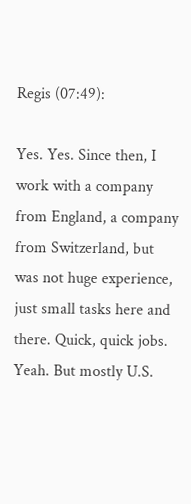Regis (07:49):

Yes. Yes. Since then, I work with a company from England, a company from Switzerland, but was not huge experience, just small tasks here and there. Quick, quick jobs. Yeah. But mostly U.S.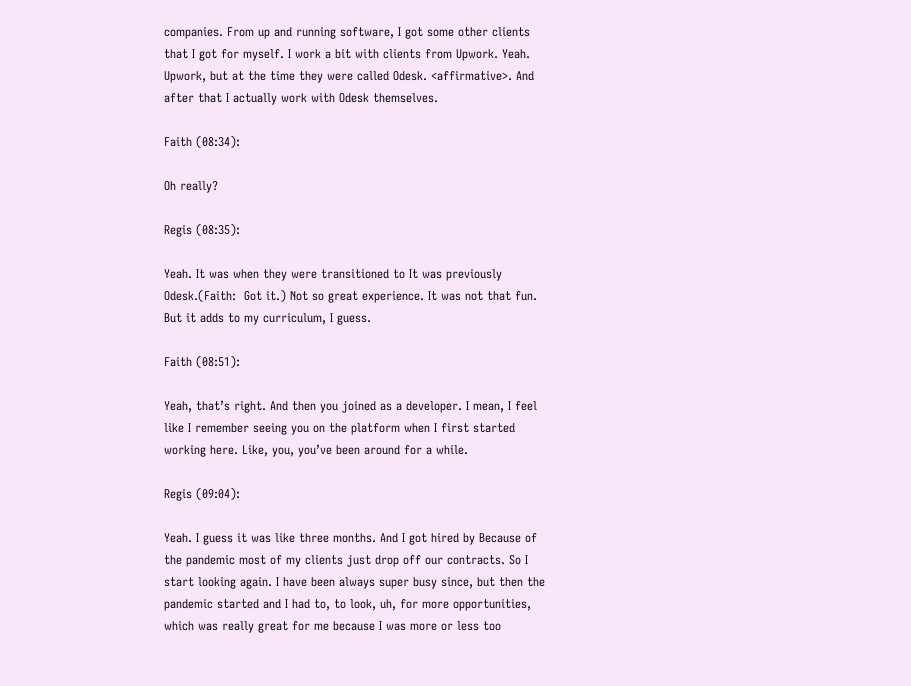companies. From up and running software, I got some other clients that I got for myself. I work a bit with clients from Upwork. Yeah. Upwork, but at the time they were called Odesk. <affirmative>. And after that I actually work with Odesk themselves.

Faith (08:34):

Oh really?

Regis (08:35):

Yeah. It was when they were transitioned to It was previously Odesk.(Faith:  Got it.) Not so great experience. It was not that fun. But it adds to my curriculum, I guess.

Faith (08:51):

Yeah, that’s right. And then you joined as a developer. I mean, I feel like I remember seeing you on the platform when I first started working here. Like, you, you’ve been around for a while.

Regis (09:04):

Yeah. I guess it was like three months. And I got hired by Because of the pandemic most of my clients just drop off our contracts. So I start looking again. I have been always super busy since, but then the pandemic started and I had to, to look, uh, for more opportunities, which was really great for me because I was more or less too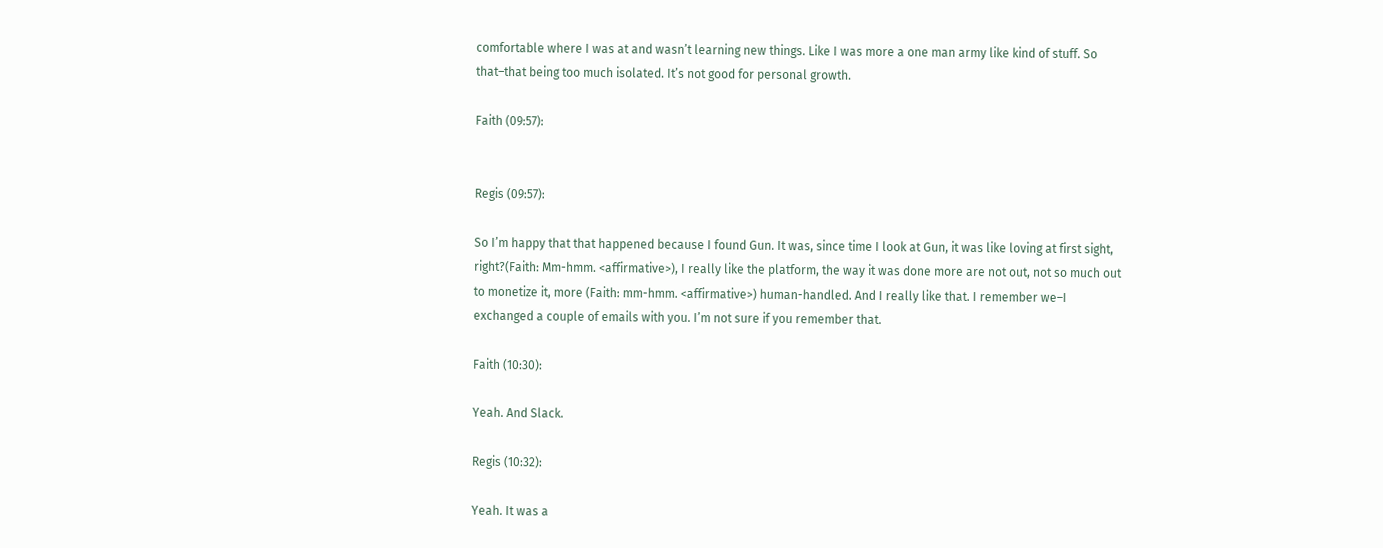comfortable where I was at and wasn’t learning new things. Like I was more a one man army like kind of stuff. So that–that being too much isolated. It’s not good for personal growth.

Faith (09:57):


Regis (09:57):

So I’m happy that that happened because I found Gun. It was, since time I look at Gun, it was like loving at first sight, right?(Faith: Mm-hmm. <affirmative>), I really like the platform, the way it was done more are not out, not so much out to monetize it, more (Faith: mm-hmm. <affirmative>) human-handled. And I really like that. I remember we–I exchanged a couple of emails with you. I’m not sure if you remember that.

Faith (10:30):

Yeah. And Slack.

Regis (10:32):

Yeah. It was a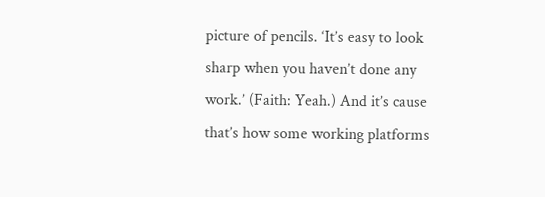picture of pencils. ‘It’s easy to look sharp when you haven’t done any work.’ (Faith: Yeah.) And it’s cause that’s how some working platforms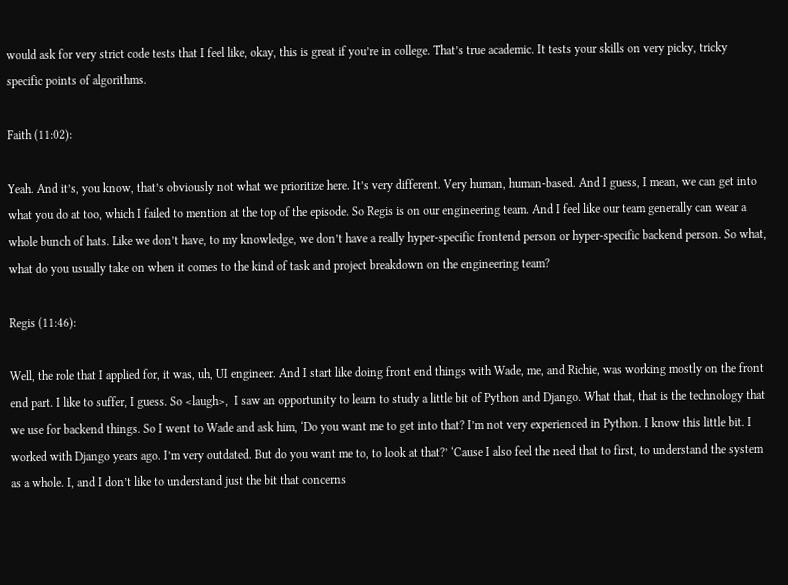would ask for very strict code tests that I feel like, okay, this is great if you’re in college. That’s true academic. It tests your skills on very picky, tricky specific points of algorithms.

Faith (11:02):

Yeah. And it’s, you know, that’s obviously not what we prioritize here. It’s very different. Very human, human-based. And I guess, I mean, we can get into what you do at too, which I failed to mention at the top of the episode. So Regis is on our engineering team. And I feel like our team generally can wear a whole bunch of hats. Like we don’t have, to my knowledge, we don’t have a really hyper-specific frontend person or hyper-specific backend person. So what, what do you usually take on when it comes to the kind of task and project breakdown on the engineering team?

Regis (11:46):

Well, the role that I applied for, it was, uh, UI engineer. And I start like doing front end things with Wade, me, and Richie, was working mostly on the front end part. I like to suffer, I guess. So <laugh>,  I saw an opportunity to learn to study a little bit of Python and Django. What that, that is the technology that we use for backend things. So I went to Wade and ask him, ‘Do you want me to get into that? I’m not very experienced in Python. I know this little bit. I worked with Django years ago. I’m very outdated. But do you want me to, to look at that?’ ‘Cause I also feel the need that to first, to understand the system as a whole. I, and I don’t like to understand just the bit that concerns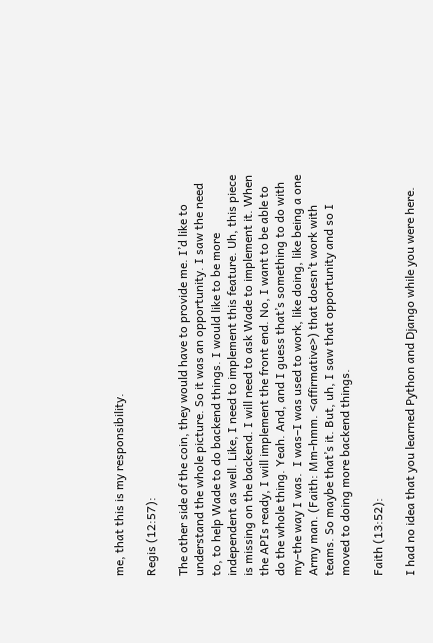me, that this is my responsibility.

Regis (12:57):

The other side of the coin, they would have to provide me. I’d like to understand the whole picture. So it was an opportunity. I saw the need to, to help Wade to do backend things. I would like to be more independent as well. Like, I need to implement this feature. Uh, this piece is missing on the backend. I will need to ask Wade to implement it. When the APIs ready, I will implement the front end. No, I want to be able to do the whole thing. Yeah. And, and I guess that’s something to do with my–the way I was.  I was–I was used to work, like doing, like being a one Army man. (Faith: Mm-hmm. <affirmative>) that doesn’t work with teams. So maybe that’s it. But, uh, I saw that opportunity and so I moved to doing more backend things.

Faith (13:52):

I had no idea that you learned Python and Django while you were here.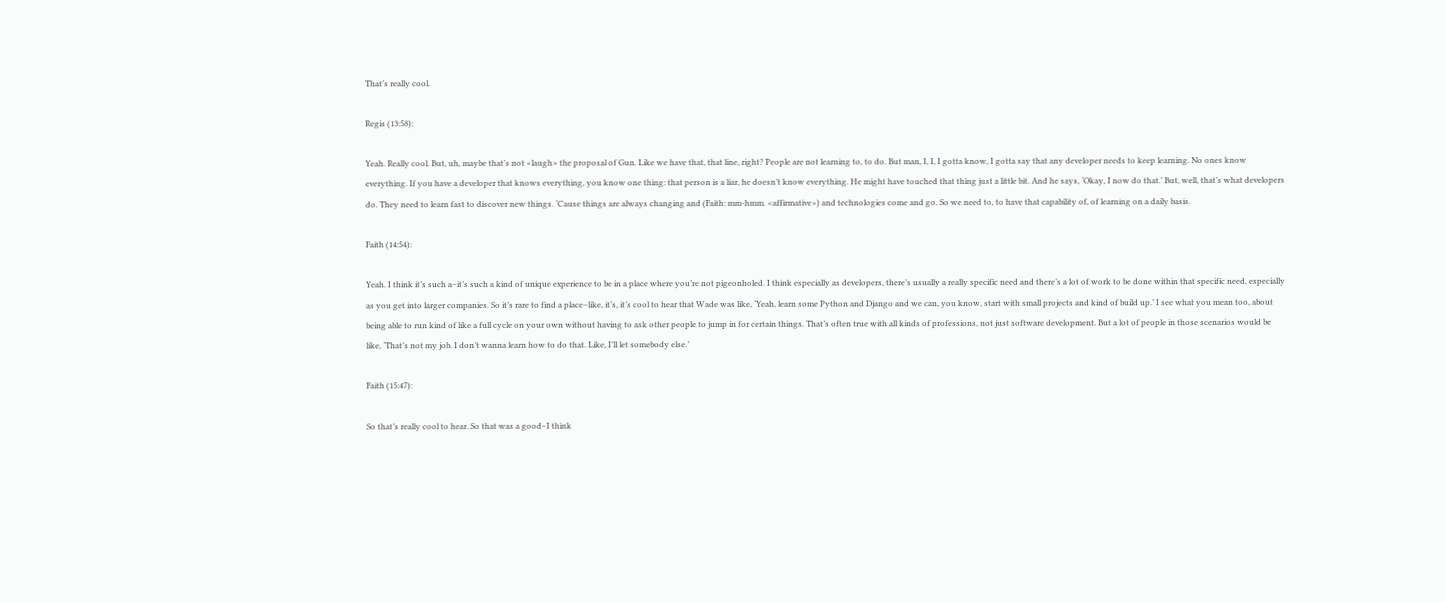That’s really cool.

Regis (13:58):

Yeah. Really cool. But, uh, maybe that’s not <laugh> the proposal of Gun. Like we have that, that line, right? People are not learning to, to do. But man, I, I, I gotta know, I gotta say that any developer needs to keep learning. No ones know everything. If you have a developer that knows everything, you know one thing: that person is a liar, he doesn’t know everything. He might have touched that thing just a little bit. And he says, ‘Okay, I now do that.’ But, well, that’s what developers do. They need to learn fast to discover new things. ‘Cause things are always changing and (Faith: mm-hmm. <affirmative>) and technologies come and go. So we need to, to have that capability of, of learning on a daily basis.

Faith (14:54):

Yeah. I think it’s such a–it’s such a kind of unique experience to be in a place where you’re not pigeonholed. I think especially as developers, there’s usually a really specific need and there’s a lot of work to be done within that specific need, especially as you get into larger companies. So it’s rare to find a place–like, it’s, it’s cool to hear that Wade was like, ‘Yeah, learn some Python and Django and we can, you know, start with small projects and kind of build up.’ I see what you mean too, about being able to run kind of like a full cycle on your own without having to ask other people to jump in for certain things. That’s often true with all kinds of professions, not just software development. But a lot of people in those scenarios would be like, ‘That’s not my job. I don’t wanna learn how to do that. Like, I’ll let somebody else.’

Faith (15:47):

So that’s really cool to hear. So that was a good–I think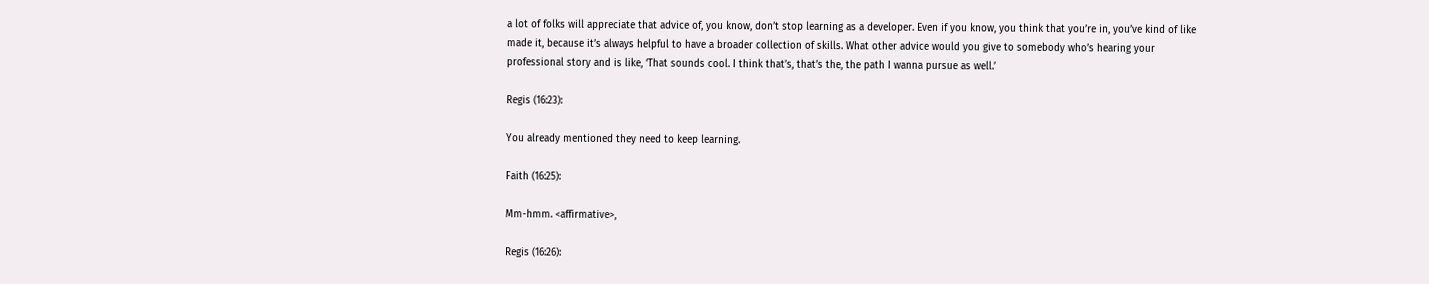a lot of folks will appreciate that advice of, you know, don’t stop learning as a developer. Even if you know, you think that you’re in, you’ve kind of like made it, because it’s always helpful to have a broader collection of skills. What other advice would you give to somebody who’s hearing your professional story and is like, ‘That sounds cool. I think that’s, that’s the, the path I wanna pursue as well.’

Regis (16:23):

You already mentioned they need to keep learning.

Faith (16:25):

Mm-hmm. <affirmative>,

Regis (16:26):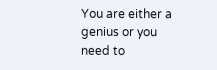You are either a genius or you need to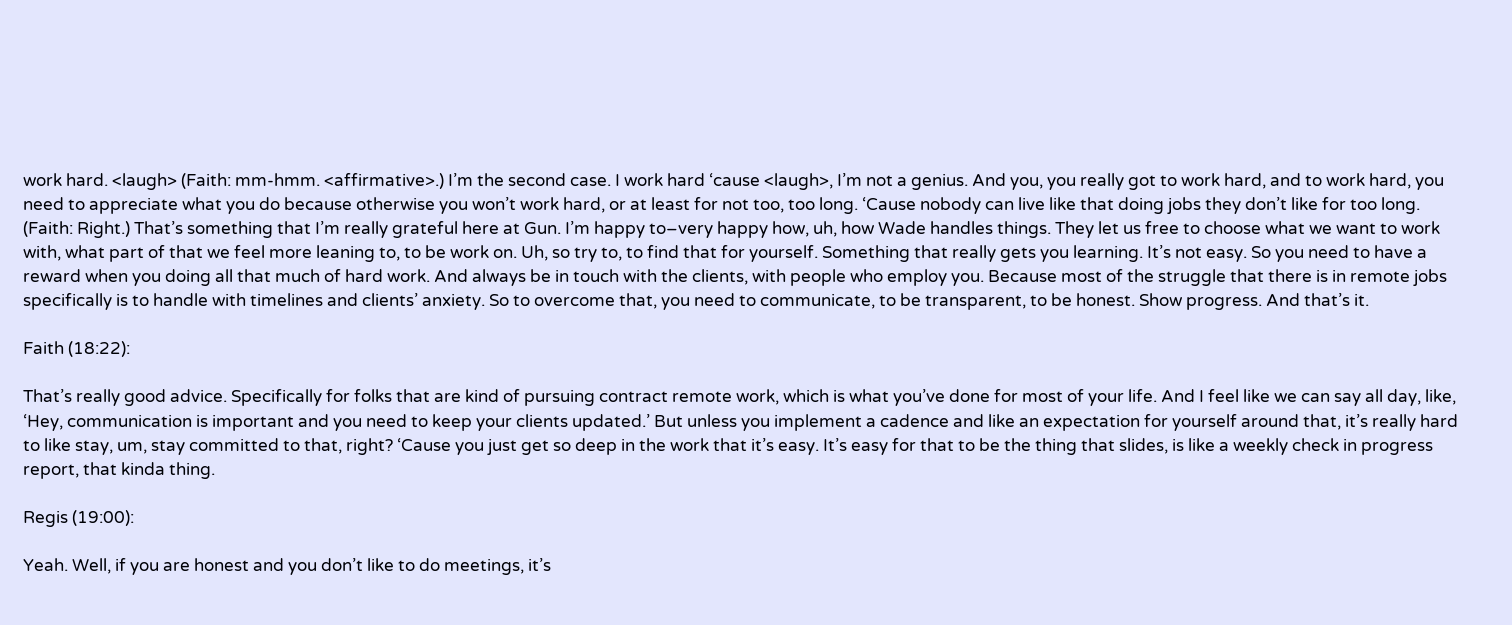work hard. <laugh> (Faith: mm-hmm. <affirmative>.) I’m the second case. I work hard ‘cause <laugh>, I’m not a genius. And you, you really got to work hard, and to work hard, you need to appreciate what you do because otherwise you won’t work hard, or at least for not too, too long. ‘Cause nobody can live like that doing jobs they don’t like for too long. (Faith: Right.) That’s something that I’m really grateful here at Gun. I’m happy to–very happy how, uh, how Wade handles things. They let us free to choose what we want to work with, what part of that we feel more leaning to, to be work on. Uh, so try to, to find that for yourself. Something that really gets you learning. It’s not easy. So you need to have a reward when you doing all that much of hard work. And always be in touch with the clients, with people who employ you. Because most of the struggle that there is in remote jobs specifically is to handle with timelines and clients’ anxiety. So to overcome that, you need to communicate, to be transparent, to be honest. Show progress. And that’s it.

Faith (18:22):

That’s really good advice. Specifically for folks that are kind of pursuing contract remote work, which is what you’ve done for most of your life. And I feel like we can say all day, like, ‘Hey, communication is important and you need to keep your clients updated.’ But unless you implement a cadence and like an expectation for yourself around that, it’s really hard to like stay, um, stay committed to that, right? ‘Cause you just get so deep in the work that it’s easy. It’s easy for that to be the thing that slides, is like a weekly check in progress report, that kinda thing.

Regis (19:00):

Yeah. Well, if you are honest and you don’t like to do meetings, it’s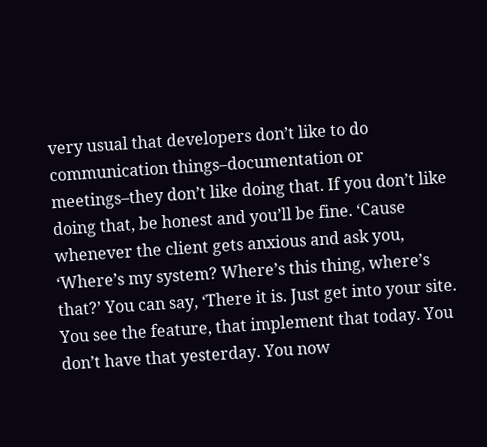very usual that developers don’t like to do communication things–documentation or meetings–they don’t like doing that. If you don’t like doing that, be honest and you’ll be fine. ‘Cause whenever the client gets anxious and ask you, ‘Where’s my system? Where’s this thing, where’s that?’ You can say, ‘There it is. Just get into your site. You see the feature, that implement that today. You don’t have that yesterday. You now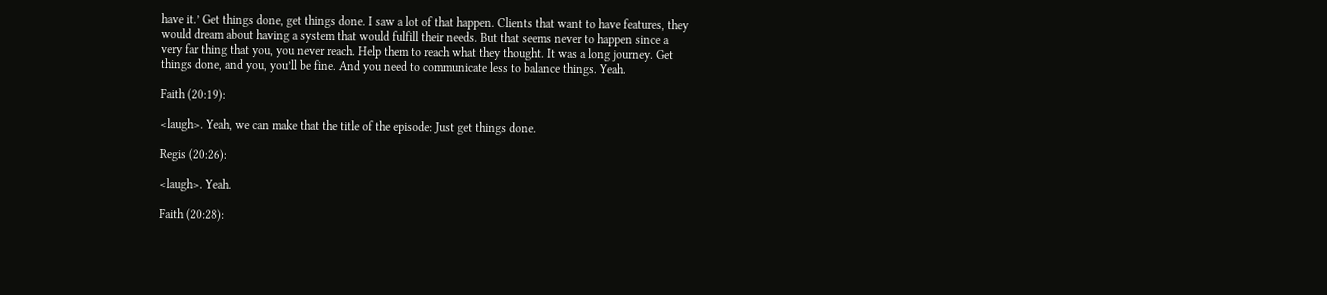have it.’ Get things done, get things done. I saw a lot of that happen. Clients that want to have features, they would dream about having a system that would fulfill their needs. But that seems never to happen since a very far thing that you, you never reach. Help them to reach what they thought. It was a long journey. Get things done, and you, you’ll be fine. And you need to communicate less to balance things. Yeah.

Faith (20:19):

<laugh>. Yeah, we can make that the title of the episode: Just get things done.

Regis (20:26):

<laugh>. Yeah.

Faith (20:28):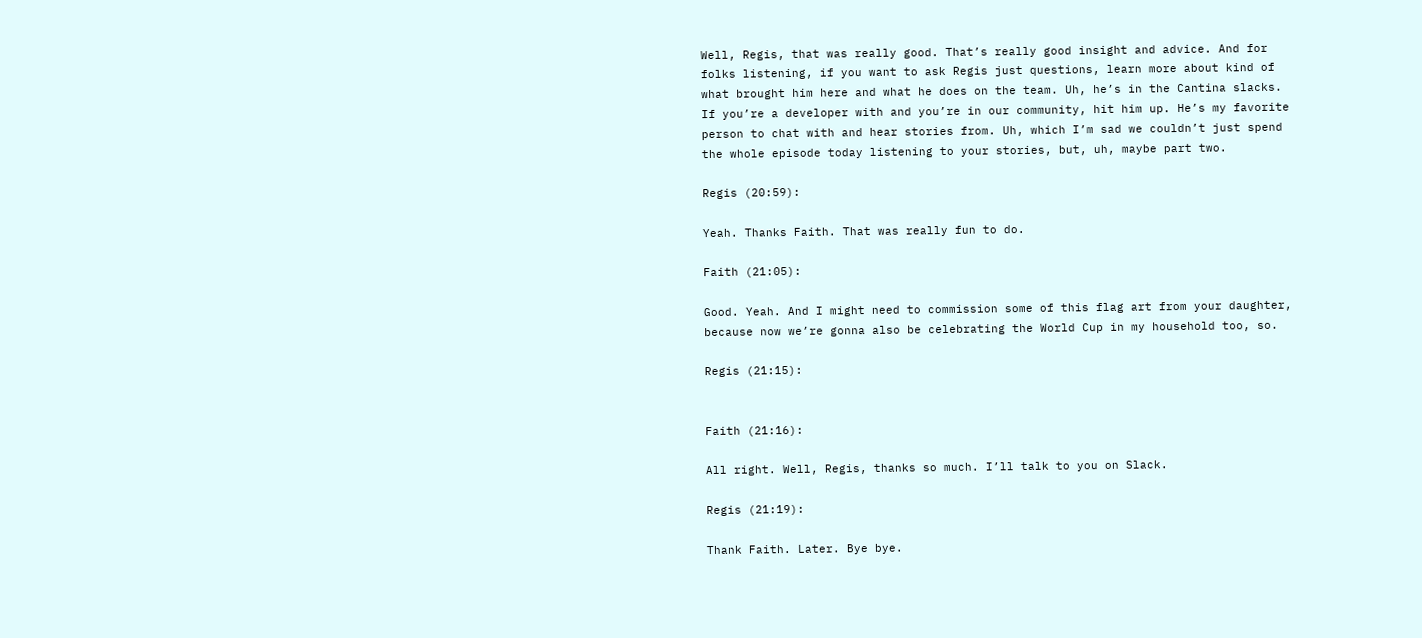Well, Regis, that was really good. That’s really good insight and advice. And for folks listening, if you want to ask Regis just questions, learn more about kind of what brought him here and what he does on the team. Uh, he’s in the Cantina slacks. If you’re a developer with and you’re in our community, hit him up. He’s my favorite person to chat with and hear stories from. Uh, which I’m sad we couldn’t just spend the whole episode today listening to your stories, but, uh, maybe part two.

Regis (20:59):

Yeah. Thanks Faith. That was really fun to do.

Faith (21:05):

Good. Yeah. And I might need to commission some of this flag art from your daughter, because now we’re gonna also be celebrating the World Cup in my household too, so.

Regis (21:15):


Faith (21:16):

All right. Well, Regis, thanks so much. I’ll talk to you on Slack.

Regis (21:19):

Thank Faith. Later. Bye bye.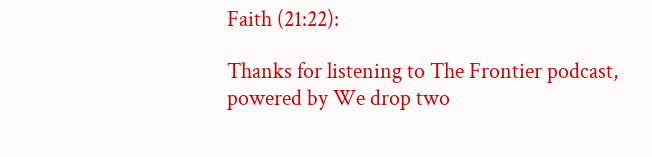Faith (21:22):

Thanks for listening to The Frontier podcast, powered by We drop two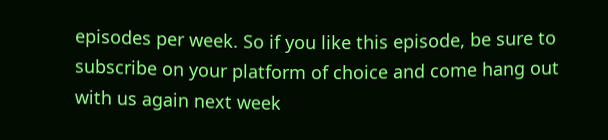episodes per week. So if you like this episode, be sure to subscribe on your platform of choice and come hang out with us again next week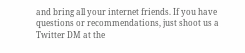and bring all your internet friends. If you have questions or recommendations, just shoot us a Twitter DM at the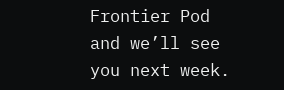Frontier Pod and we’ll see you next week.